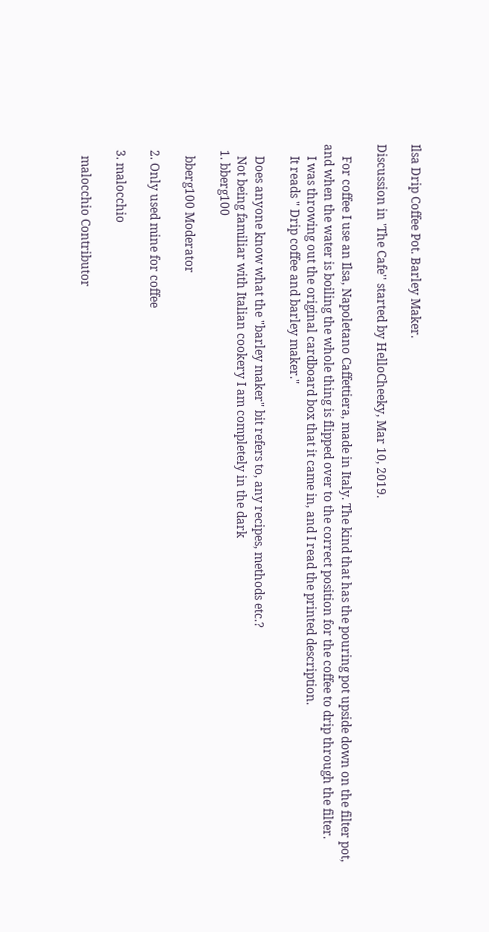Ilsa Drip Coffee Pot. Barley Maker.

Discussion in 'The Cafe'' started by HelloCheeky, Mar 10, 2019.

    For coffee I use an Ilsa, Napoletano Caffettiera, made in Italy. The kind that has the pouring pot upside down on the filter pot, and when the water is boiling the whole thing is flipped over to the correct position for the coffee to drip through the filter.
    I was throwing out the original cardboard box that it came in, and I read the printed description.
    It reads " Drip coffee and barley maker."

    Does anyone know what the "barley maker" bit refers to, any recipes, methods etc.?
    Not being familiar with Italian cookery I am completely in the dark
  1. bberg100

    bberg100 Moderator

  2. Only used mine for coffee

  3. malocchio

    malocchio Contributor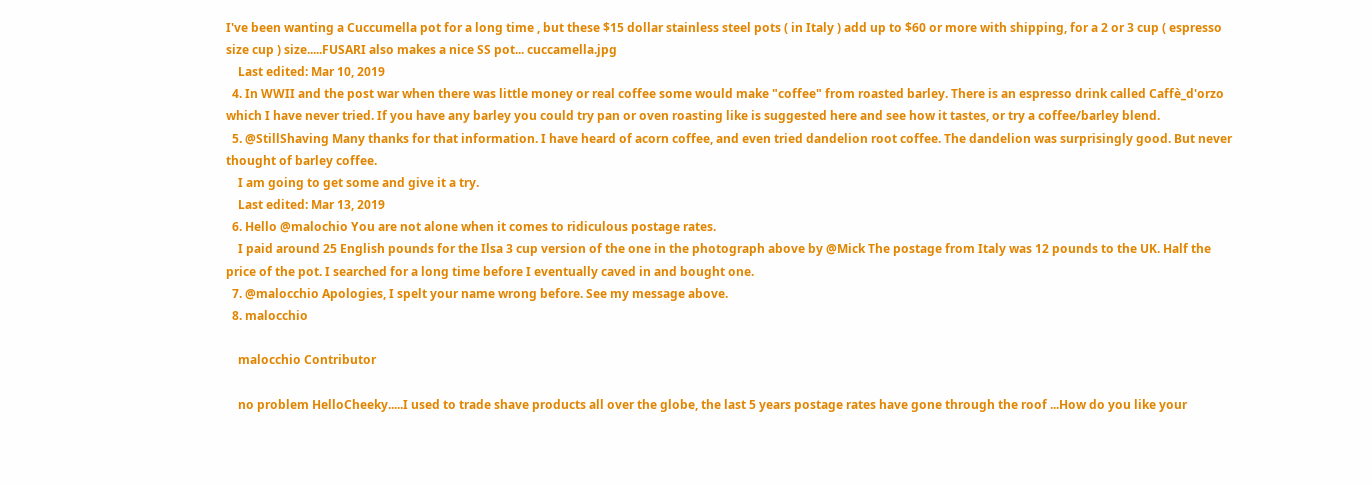I've been wanting a Cuccumella pot for a long time , but these $15 dollar stainless steel pots ( in Italy ) add up to $60 or more with shipping, for a 2 or 3 cup ( espresso size cup ) size.....FUSARI also makes a nice SS pot... cuccamella.jpg
    Last edited: Mar 10, 2019
  4. In WWII and the post war when there was little money or real coffee some would make "coffee" from roasted barley. There is an espresso drink called Caffè_d'orzo which I have never tried. If you have any barley you could try pan or oven roasting like is suggested here and see how it tastes, or try a coffee/barley blend.
  5. @StillShaving Many thanks for that information. I have heard of acorn coffee, and even tried dandelion root coffee. The dandelion was surprisingly good. But never thought of barley coffee.
    I am going to get some and give it a try.
    Last edited: Mar 13, 2019
  6. Hello @malochio You are not alone when it comes to ridiculous postage rates.
    I paid around 25 English pounds for the Ilsa 3 cup version of the one in the photograph above by @Mick The postage from Italy was 12 pounds to the UK. Half the price of the pot. I searched for a long time before I eventually caved in and bought one.
  7. @malocchio Apologies, I spelt your name wrong before. See my message above.
  8. malocchio

    malocchio Contributor

    no problem HelloCheeky.....I used to trade shave products all over the globe, the last 5 years postage rates have gone through the roof ...How do you like your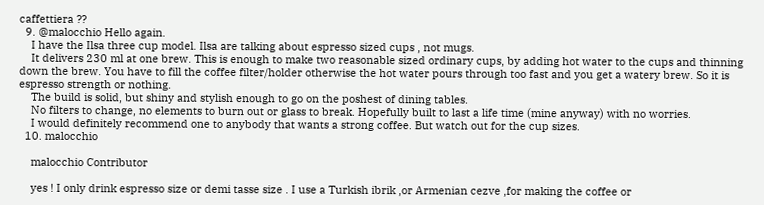caffettiera ??
  9. @malocchio Hello again.
    I have the Ilsa three cup model. Ilsa are talking about espresso sized cups , not mugs.
    It delivers 230 ml at one brew. This is enough to make two reasonable sized ordinary cups, by adding hot water to the cups and thinning down the brew. You have to fill the coffee filter/holder otherwise the hot water pours through too fast and you get a watery brew. So it is espresso strength or nothing.
    The build is solid, but shiny and stylish enough to go on the poshest of dining tables.
    No filters to change, no elements to burn out or glass to break. Hopefully built to last a life time (mine anyway) with no worries.
    I would definitely recommend one to anybody that wants a strong coffee. But watch out for the cup sizes.
  10. malocchio

    malocchio Contributor

    yes ! I only drink espresso size or demi tasse size . I use a Turkish ibrik ,or Armenian cezve ,for making the coffee or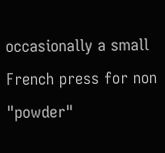occasionally a small French press for non "powder"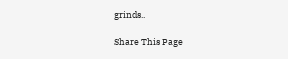grinds..

Share This Page